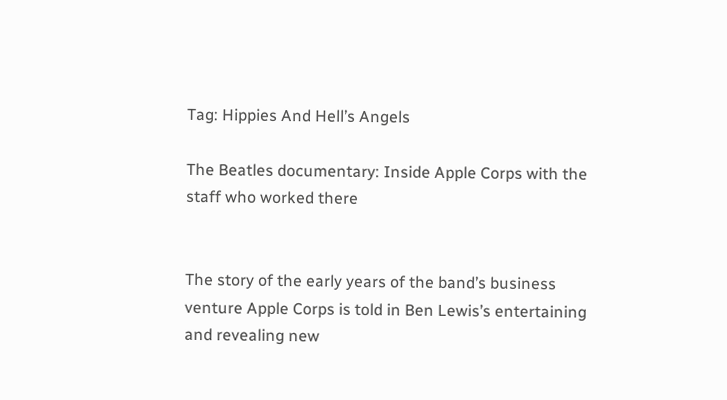Tag: Hippies And Hell’s Angels

The Beatles documentary: Inside Apple Corps with the staff who worked there


The story of the early years of the band’s business venture Apple Corps is told in Ben Lewis’s entertaining and revealing new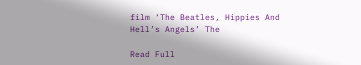film ‘The Beatles, Hippies And Hell’s Angels’ The

Read Full